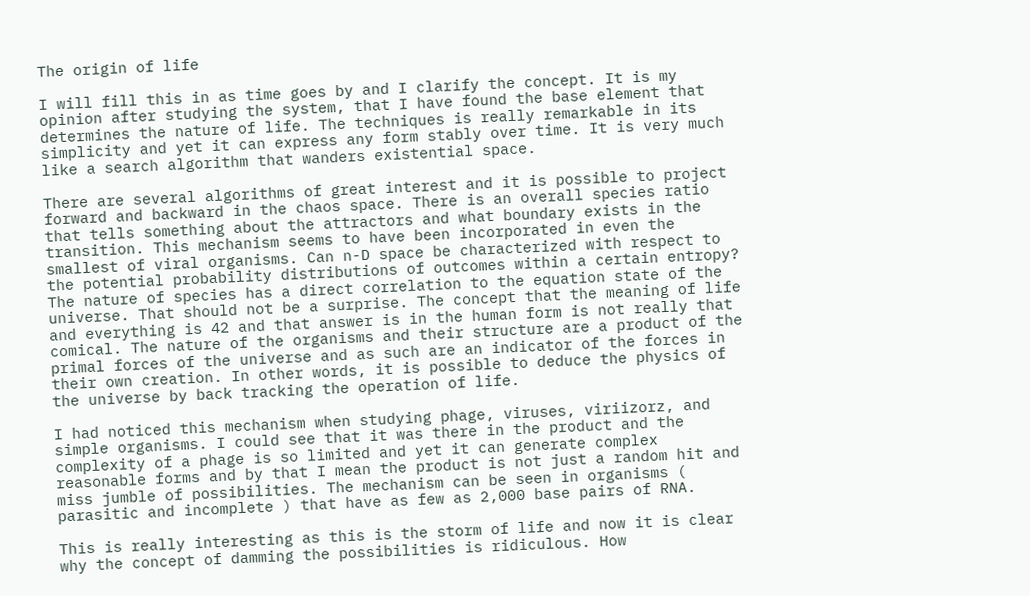The origin of life

I will fill this in as time goes by and I clarify the concept. It is my opinion after studying the system, that I have found the base element that determines the nature of life. The techniques is really remarkable in its simplicity and yet it can express any form stably over time. It is very much like a search algorithm that wanders existential space.

There are several algorithms of great interest and it is possible to project forward and backward in the chaos space. There is an overall species ratio that tells something about the attractors and what boundary exists in the transition. This mechanism seems to have been incorporated in even the smallest of viral organisms. Can n-D space be characterized with respect to the potential probability distributions of outcomes within a certain entropy? The nature of species has a direct correlation to the equation state of the universe. That should not be a surprise. The concept that the meaning of life and everything is 42 and that answer is in the human form is not really that comical. The nature of the organisms and their structure are a product of the primal forces of the universe and as such are an indicator of the forces in their own creation. In other words, it is possible to deduce the physics of the universe by back tracking the operation of life.

I had noticed this mechanism when studying phage, viruses, viriizorz, and simple organisms. I could see that it was there in the product and the complexity of a phage is so limited and yet it can generate complex reasonable forms and by that I mean the product is not just a random hit and miss jumble of possibilities. The mechanism can be seen in organisms ( parasitic and incomplete ) that have as few as 2,000 base pairs of RNA.

This is really interesting as this is the storm of life and now it is clear why the concept of damming the possibilities is ridiculous. How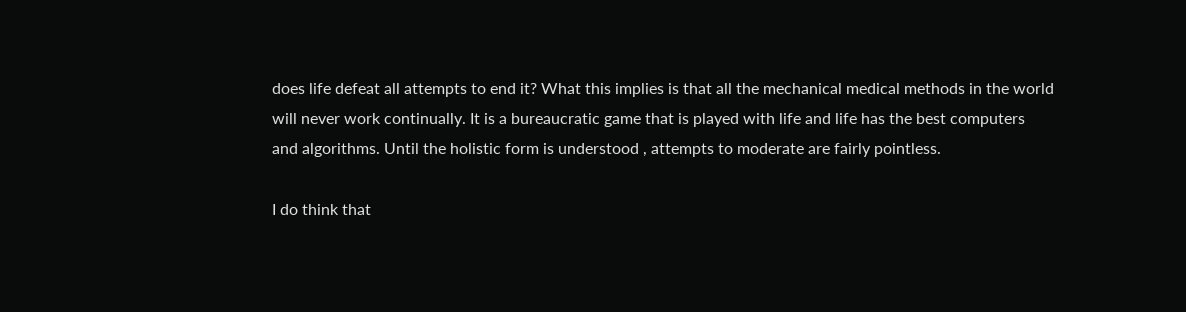does life defeat all attempts to end it? What this implies is that all the mechanical medical methods in the world will never work continually. It is a bureaucratic game that is played with life and life has the best computers and algorithms. Until the holistic form is understood , attempts to moderate are fairly pointless.

I do think that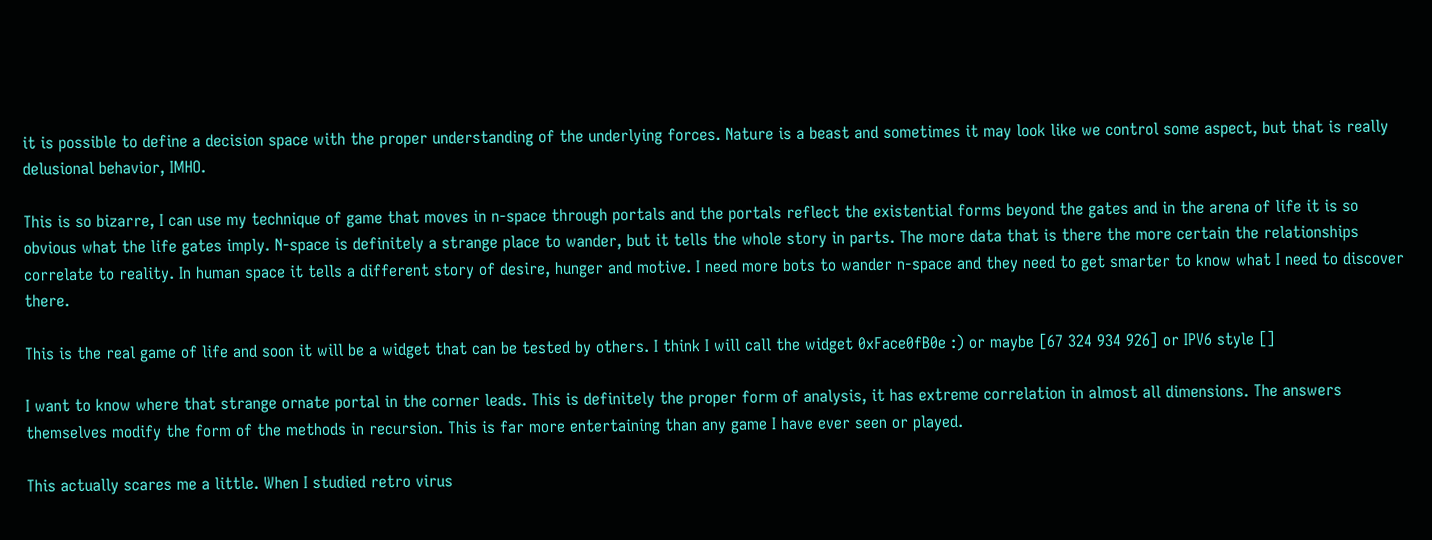it is possible to define a decision space with the proper understanding of the underlying forces. Nature is a beast and sometimes it may look like we control some aspect, but that is really delusional behavior, IMHO.

This is so bizarre, I can use my technique of game that moves in n-space through portals and the portals reflect the existential forms beyond the gates and in the arena of life it is so obvious what the life gates imply. N-space is definitely a strange place to wander, but it tells the whole story in parts. The more data that is there the more certain the relationships correlate to reality. In human space it tells a different story of desire, hunger and motive. I need more bots to wander n-space and they need to get smarter to know what I need to discover there.

This is the real game of life and soon it will be a widget that can be tested by others. I think I will call the widget 0xFace0fB0e :) or maybe [67 324 934 926] or IPV6 style []

I want to know where that strange ornate portal in the corner leads. This is definitely the proper form of analysis, it has extreme correlation in almost all dimensions. The answers themselves modify the form of the methods in recursion. This is far more entertaining than any game I have ever seen or played.

This actually scares me a little. When I studied retro virus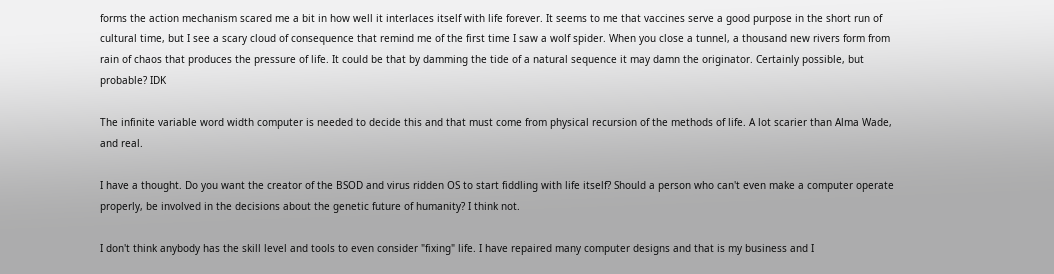forms the action mechanism scared me a bit in how well it interlaces itself with life forever. It seems to me that vaccines serve a good purpose in the short run of cultural time, but I see a scary cloud of consequence that remind me of the first time I saw a wolf spider. When you close a tunnel, a thousand new rivers form from rain of chaos that produces the pressure of life. It could be that by damming the tide of a natural sequence it may damn the originator. Certainly possible, but probable? IDK

The infinite variable word width computer is needed to decide this and that must come from physical recursion of the methods of life. A lot scarier than Alma Wade, and real.

I have a thought. Do you want the creator of the BSOD and virus ridden OS to start fiddling with life itself? Should a person who can't even make a computer operate properly, be involved in the decisions about the genetic future of humanity? I think not.

I don't think anybody has the skill level and tools to even consider "fixing" life. I have repaired many computer designs and that is my business and I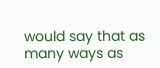would say that as many ways as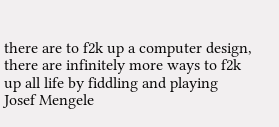there are to f2k up a computer design, there are infinitely more ways to f2k up all life by fiddling and playing Josef Mengele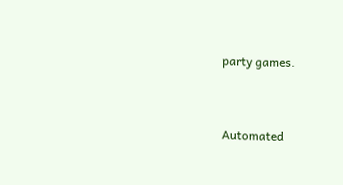party games.


Automated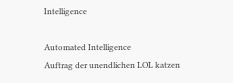Intelligence

Automated Intelligence
Auftrag der unendlichen LOL katzen